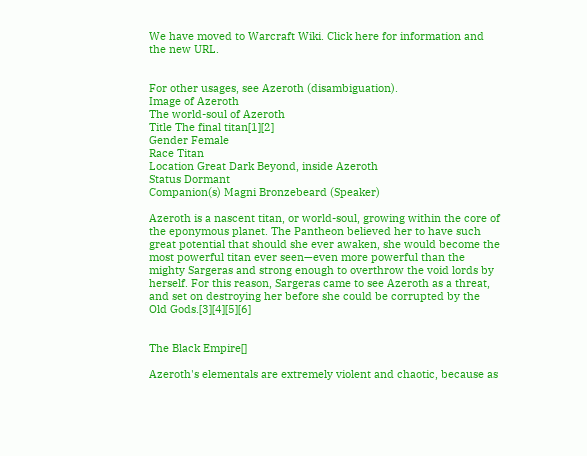We have moved to Warcraft Wiki. Click here for information and the new URL.


For other usages, see Azeroth (disambiguation).
Image of Azeroth
The world-soul of Azeroth
Title The final titan[1][2]
Gender Female
Race Titan
Location Great Dark Beyond, inside Azeroth
Status Dormant
Companion(s) Magni Bronzebeard (Speaker)

Azeroth is a nascent titan, or world-soul, growing within the core of the eponymous planet. The Pantheon believed her to have such great potential that should she ever awaken, she would become the most powerful titan ever seen—even more powerful than the mighty Sargeras and strong enough to overthrow the void lords by herself. For this reason, Sargeras came to see Azeroth as a threat, and set on destroying her before she could be corrupted by the Old Gods.[3][4][5][6]


The Black Empire[]

Azeroth's elementals are extremely violent and chaotic, because as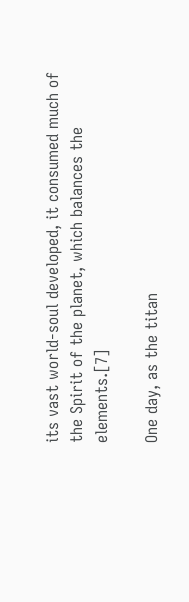its vast world-soul developed, it consumed much of the Spirit of the planet, which balances the elements.[7]

One day, as the titan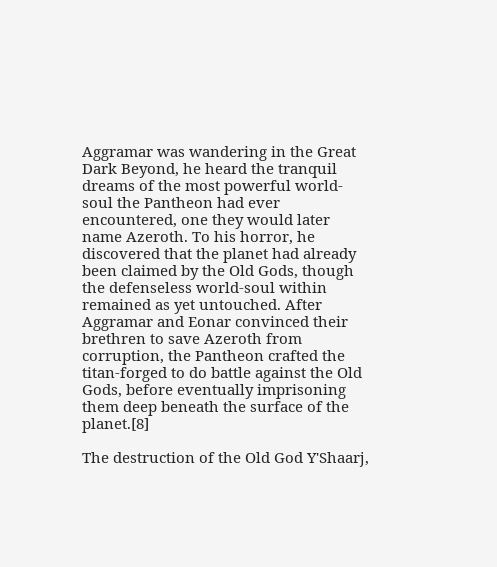Aggramar was wandering in the Great Dark Beyond, he heard the tranquil dreams of the most powerful world-soul the Pantheon had ever encountered, one they would later name Azeroth. To his horror, he discovered that the planet had already been claimed by the Old Gods, though the defenseless world-soul within remained as yet untouched. After Aggramar and Eonar convinced their brethren to save Azeroth from corruption, the Pantheon crafted the titan-forged to do battle against the Old Gods, before eventually imprisoning them deep beneath the surface of the planet.[8]

The destruction of the Old God Y'Shaarj,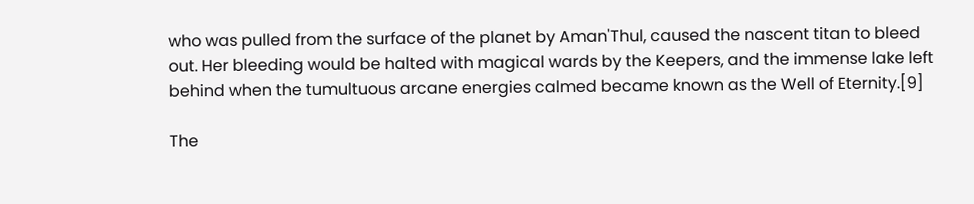who was pulled from the surface of the planet by Aman'Thul, caused the nascent titan to bleed out. Her bleeding would be halted with magical wards by the Keepers, and the immense lake left behind when the tumultuous arcane energies calmed became known as the Well of Eternity.[9]

The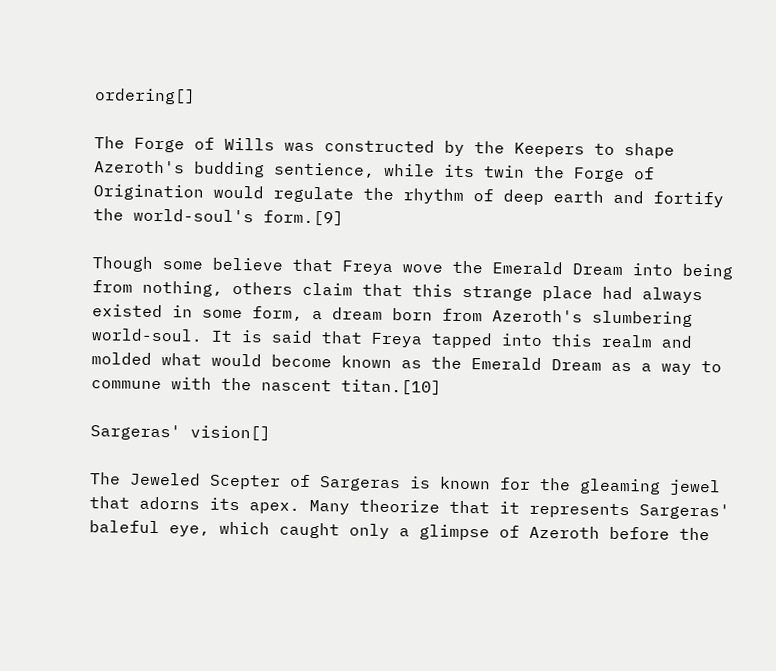ordering[]

The Forge of Wills was constructed by the Keepers to shape Azeroth's budding sentience, while its twin the Forge of Origination would regulate the rhythm of deep earth and fortify the world-soul's form.[9]

Though some believe that Freya wove the Emerald Dream into being from nothing, others claim that this strange place had always existed in some form, a dream born from Azeroth's slumbering world-soul. It is said that Freya tapped into this realm and molded what would become known as the Emerald Dream as a way to commune with the nascent titan.[10]

Sargeras' vision[]

The Jeweled Scepter of Sargeras is known for the gleaming jewel that adorns its apex. Many theorize that it represents Sargeras' baleful eye, which caught only a glimpse of Azeroth before the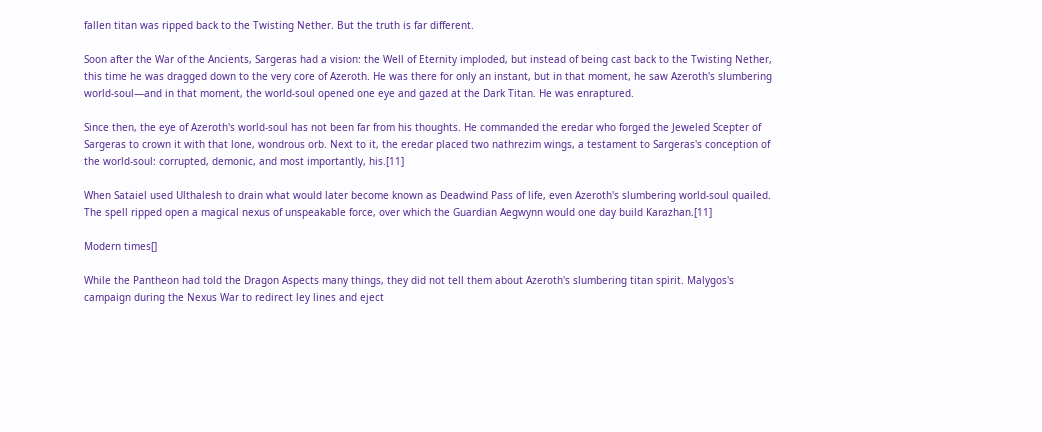fallen titan was ripped back to the Twisting Nether. But the truth is far different.

Soon after the War of the Ancients, Sargeras had a vision: the Well of Eternity imploded, but instead of being cast back to the Twisting Nether, this time he was dragged down to the very core of Azeroth. He was there for only an instant, but in that moment, he saw Azeroth's slumbering world-soul—and in that moment, the world-soul opened one eye and gazed at the Dark Titan. He was enraptured.

Since then, the eye of Azeroth's world-soul has not been far from his thoughts. He commanded the eredar who forged the Jeweled Scepter of Sargeras to crown it with that lone, wondrous orb. Next to it, the eredar placed two nathrezim wings, a testament to Sargeras's conception of the world-soul: corrupted, demonic, and most importantly, his.[11]

When Sataiel used Ulthalesh to drain what would later become known as Deadwind Pass of life, even Azeroth's slumbering world-soul quailed. The spell ripped open a magical nexus of unspeakable force, over which the Guardian Aegwynn would one day build Karazhan.[11]

Modern times[]

While the Pantheon had told the Dragon Aspects many things, they did not tell them about Azeroth's slumbering titan spirit. Malygos's campaign during the Nexus War to redirect ley lines and eject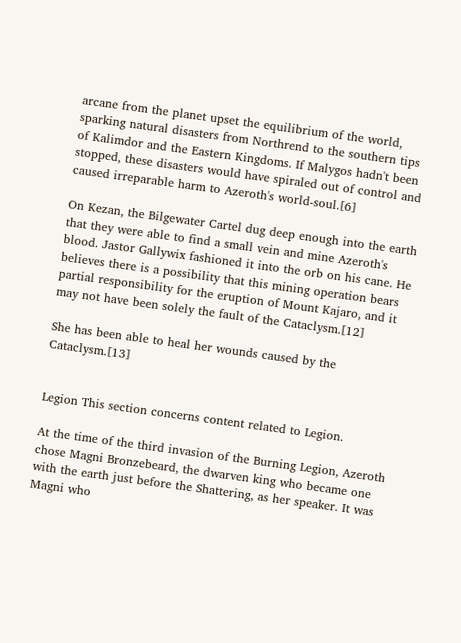arcane from the planet upset the equilibrium of the world, sparking natural disasters from Northrend to the southern tips of Kalimdor and the Eastern Kingdoms. If Malygos hadn't been stopped, these disasters would have spiraled out of control and caused irreparable harm to Azeroth's world-soul.[6]

On Kezan, the Bilgewater Cartel dug deep enough into the earth that they were able to find a small vein and mine Azeroth's blood. Jastor Gallywix fashioned it into the orb on his cane. He believes there is a possibility that this mining operation bears partial responsibility for the eruption of Mount Kajaro, and it may not have been solely the fault of the Cataclysm.[12]

She has been able to heal her wounds caused by the Cataclysm.[13]


Legion This section concerns content related to Legion.

At the time of the third invasion of the Burning Legion, Azeroth chose Magni Bronzebeard, the dwarven king who became one with the earth just before the Shattering, as her speaker. It was Magni who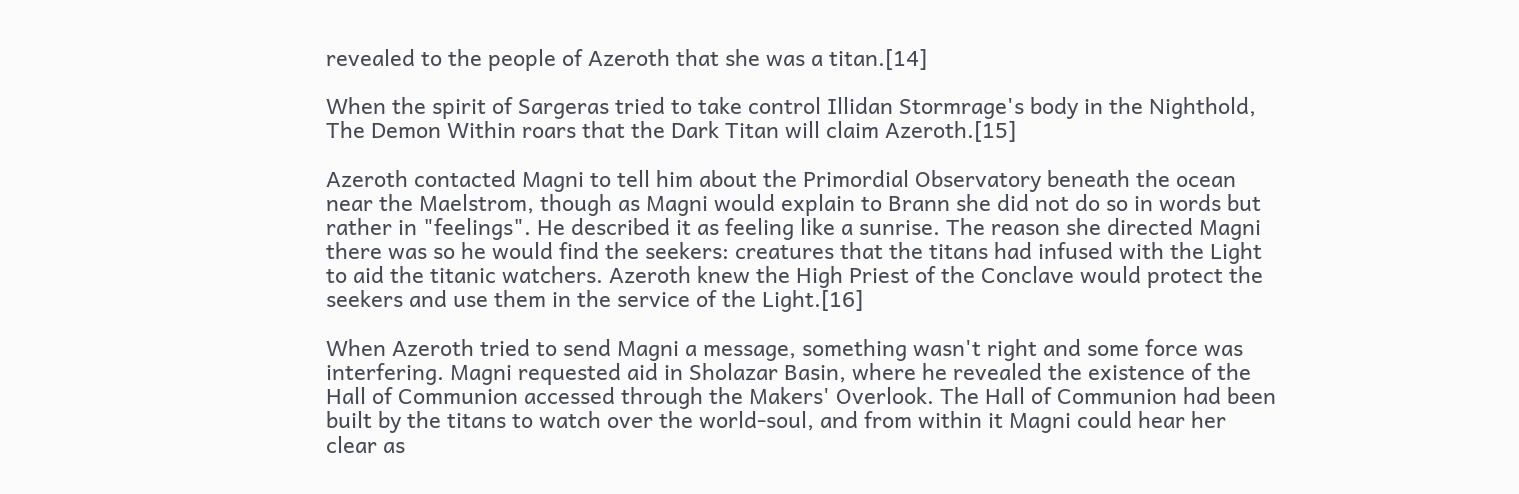revealed to the people of Azeroth that she was a titan.[14]

When the spirit of Sargeras tried to take control Illidan Stormrage's body in the Nighthold, The Demon Within roars that the Dark Titan will claim Azeroth.[15]

Azeroth contacted Magni to tell him about the Primordial Observatory beneath the ocean near the Maelstrom, though as Magni would explain to Brann she did not do so in words but rather in "feelings". He described it as feeling like a sunrise. The reason she directed Magni there was so he would find the seekers: creatures that the titans had infused with the Light to aid the titanic watchers. Azeroth knew the High Priest of the Conclave would protect the seekers and use them in the service of the Light.[16]

When Azeroth tried to send Magni a message, something wasn't right and some force was interfering. Magni requested aid in Sholazar Basin, where he revealed the existence of the Hall of Communion accessed through the Makers' Overlook. The Hall of Communion had been built by the titans to watch over the world-soul, and from within it Magni could hear her clear as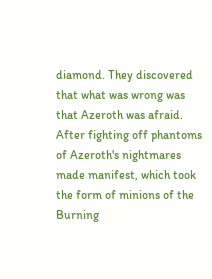diamond. They discovered that what was wrong was that Azeroth was afraid. After fighting off phantoms of Azeroth's nightmares made manifest, which took the form of minions of the Burning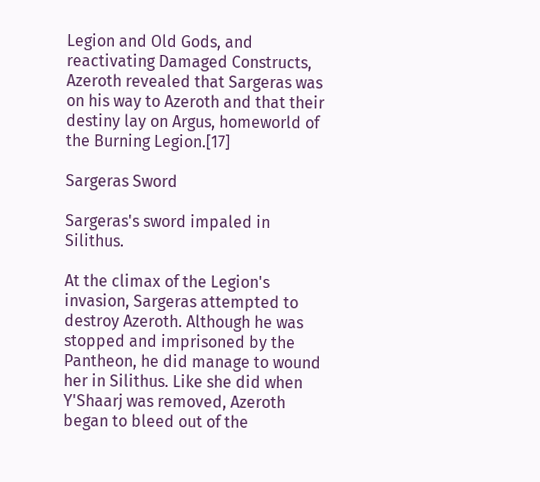Legion and Old Gods, and reactivating Damaged Constructs, Azeroth revealed that Sargeras was on his way to Azeroth and that their destiny lay on Argus, homeworld of the Burning Legion.[17]

Sargeras Sword

Sargeras's sword impaled in Silithus.

At the climax of the Legion's invasion, Sargeras attempted to destroy Azeroth. Although he was stopped and imprisoned by the Pantheon, he did manage to wound her in Silithus. Like she did when Y'Shaarj was removed, Azeroth began to bleed out of the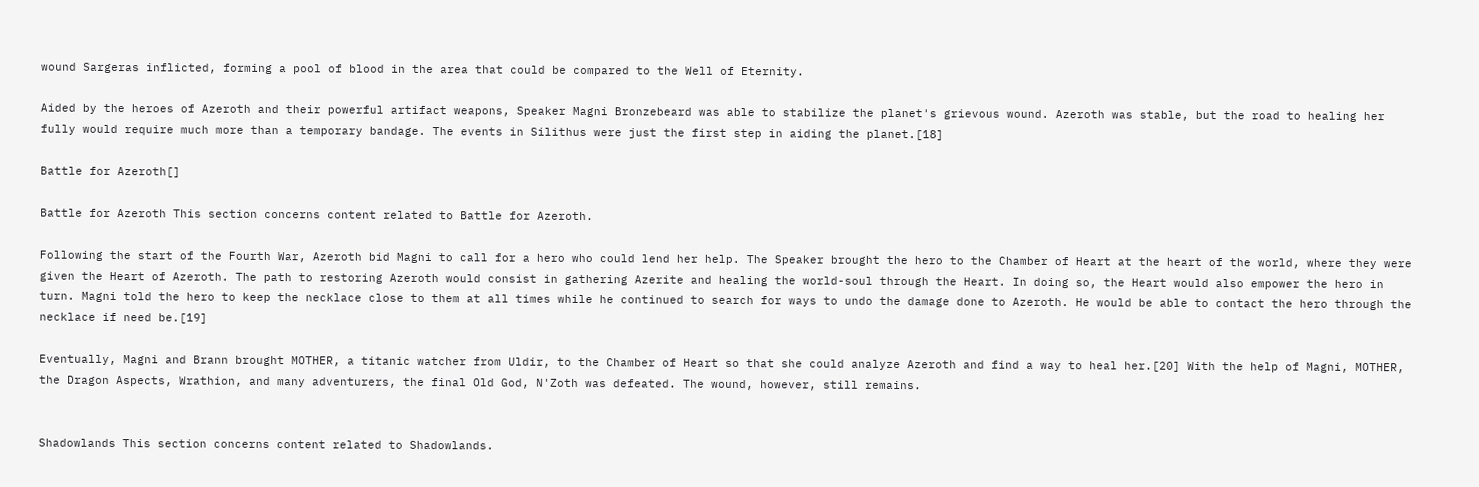wound Sargeras inflicted, forming a pool of blood in the area that could be compared to the Well of Eternity.

Aided by the heroes of Azeroth and their powerful artifact weapons, Speaker Magni Bronzebeard was able to stabilize the planet's grievous wound. Azeroth was stable, but the road to healing her fully would require much more than a temporary bandage. The events in Silithus were just the first step in aiding the planet.[18]

Battle for Azeroth[]

Battle for Azeroth This section concerns content related to Battle for Azeroth.

Following the start of the Fourth War, Azeroth bid Magni to call for a hero who could lend her help. The Speaker brought the hero to the Chamber of Heart at the heart of the world, where they were given the Heart of Azeroth. The path to restoring Azeroth would consist in gathering Azerite and healing the world-soul through the Heart. In doing so, the Heart would also empower the hero in turn. Magni told the hero to keep the necklace close to them at all times while he continued to search for ways to undo the damage done to Azeroth. He would be able to contact the hero through the necklace if need be.[19]

Eventually, Magni and Brann brought MOTHER, a titanic watcher from Uldir, to the Chamber of Heart so that she could analyze Azeroth and find a way to heal her.[20] With the help of Magni, MOTHER, the Dragon Aspects, Wrathion, and many adventurers, the final Old God, N'Zoth was defeated. The wound, however, still remains.


Shadowlands This section concerns content related to Shadowlands.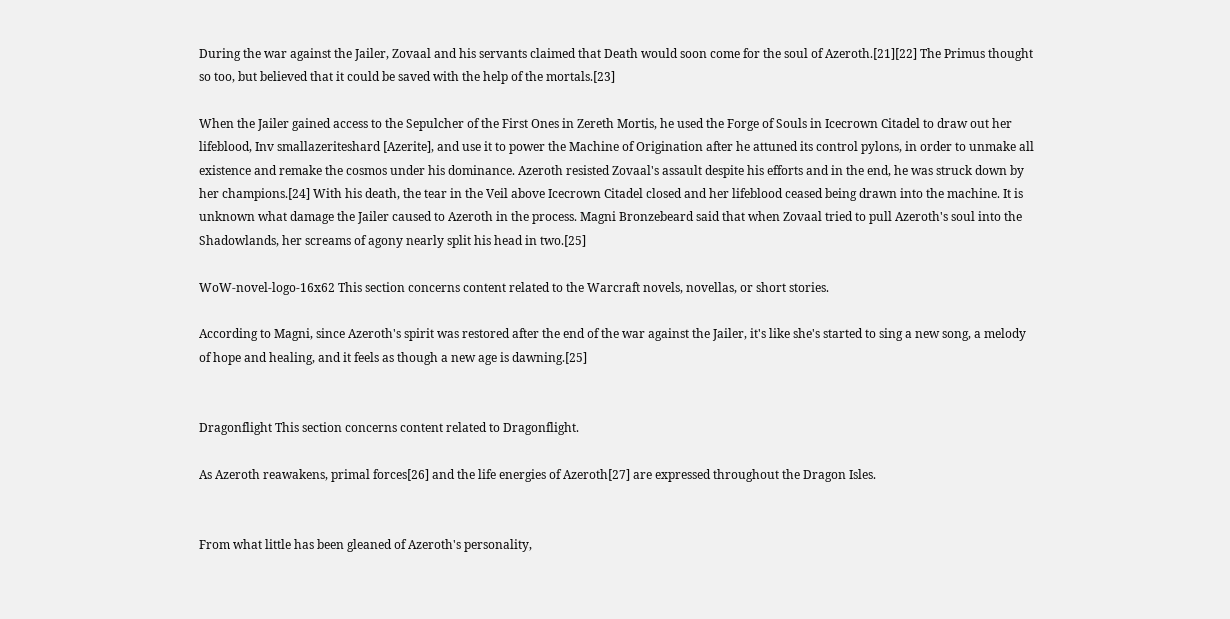During the war against the Jailer, Zovaal and his servants claimed that Death would soon come for the soul of Azeroth.[21][22] The Primus thought so too, but believed that it could be saved with the help of the mortals.[23]

When the Jailer gained access to the Sepulcher of the First Ones in Zereth Mortis, he used the Forge of Souls in Icecrown Citadel to draw out her lifeblood, Inv smallazeriteshard [Azerite], and use it to power the Machine of Origination after he attuned its control pylons, in order to unmake all existence and remake the cosmos under his dominance. Azeroth resisted Zovaal's assault despite his efforts and in the end, he was struck down by her champions.[24] With his death, the tear in the Veil above Icecrown Citadel closed and her lifeblood ceased being drawn into the machine. It is unknown what damage the Jailer caused to Azeroth in the process. Magni Bronzebeard said that when Zovaal tried to pull Azeroth's soul into the Shadowlands, her screams of agony nearly split his head in two.[25]

WoW-novel-logo-16x62 This section concerns content related to the Warcraft novels, novellas, or short stories.

According to Magni, since Azeroth's spirit was restored after the end of the war against the Jailer, it's like she's started to sing a new song, a melody of hope and healing, and it feels as though a new age is dawning.[25]


Dragonflight This section concerns content related to Dragonflight.

As Azeroth reawakens, primal forces[26] and the life energies of Azeroth[27] are expressed throughout the Dragon Isles.


From what little has been gleaned of Azeroth's personality,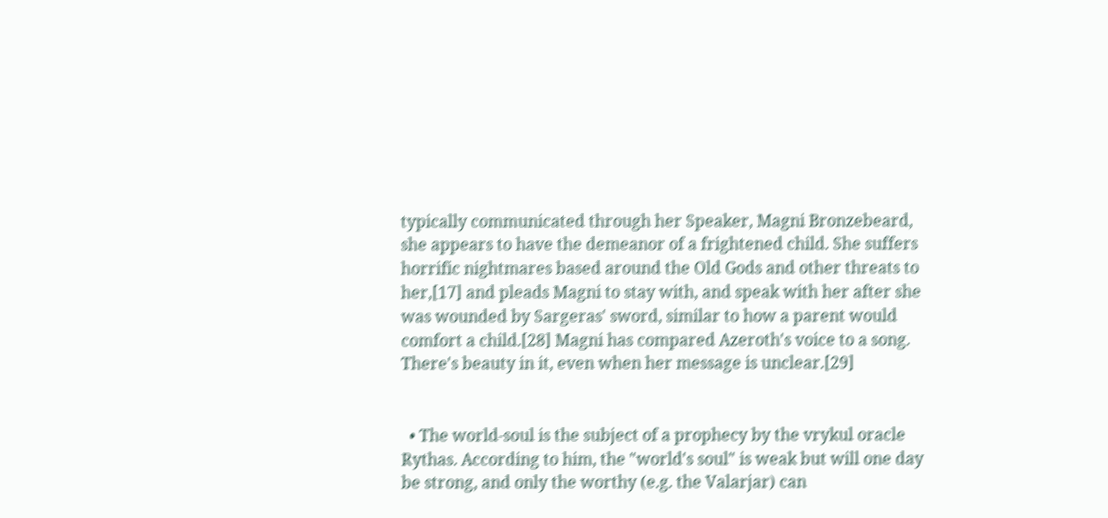typically communicated through her Speaker, Magni Bronzebeard, she appears to have the demeanor of a frightened child. She suffers horrific nightmares based around the Old Gods and other threats to her,[17] and pleads Magni to stay with, and speak with her after she was wounded by Sargeras' sword, similar to how a parent would comfort a child.[28] Magni has compared Azeroth's voice to a song. There's beauty in it, even when her message is unclear.[29]


  • The world-soul is the subject of a prophecy by the vrykul oracle Rythas. According to him, the "world's soul" is weak but will one day be strong, and only the worthy (e.g. the Valarjar) can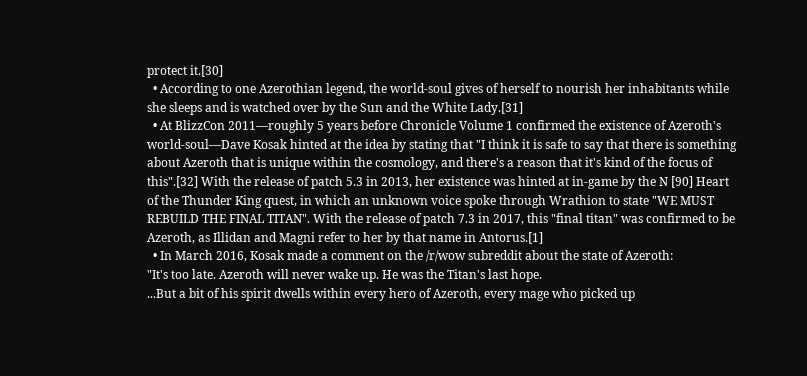protect it.[30]
  • According to one Azerothian legend, the world-soul gives of herself to nourish her inhabitants while she sleeps and is watched over by the Sun and the White Lady.[31]
  • At BlizzCon 2011—roughly 5 years before Chronicle Volume 1 confirmed the existence of Azeroth's world-soul—Dave Kosak hinted at the idea by stating that "I think it is safe to say that there is something about Azeroth that is unique within the cosmology, and there's a reason that it's kind of the focus of this".[32] With the release of patch 5.3 in 2013, her existence was hinted at in-game by the N [90] Heart of the Thunder King quest, in which an unknown voice spoke through Wrathion to state "WE MUST REBUILD THE FINAL TITAN". With the release of patch 7.3 in 2017, this "final titan" was confirmed to be Azeroth, as Illidan and Magni refer to her by that name in Antorus.[1]
  • In March 2016, Kosak made a comment on the /r/wow subreddit about the state of Azeroth:
"It's too late. Azeroth will never wake up. He was the Titan's last hope.
...But a bit of his spirit dwells within every hero of Azeroth, every mage who picked up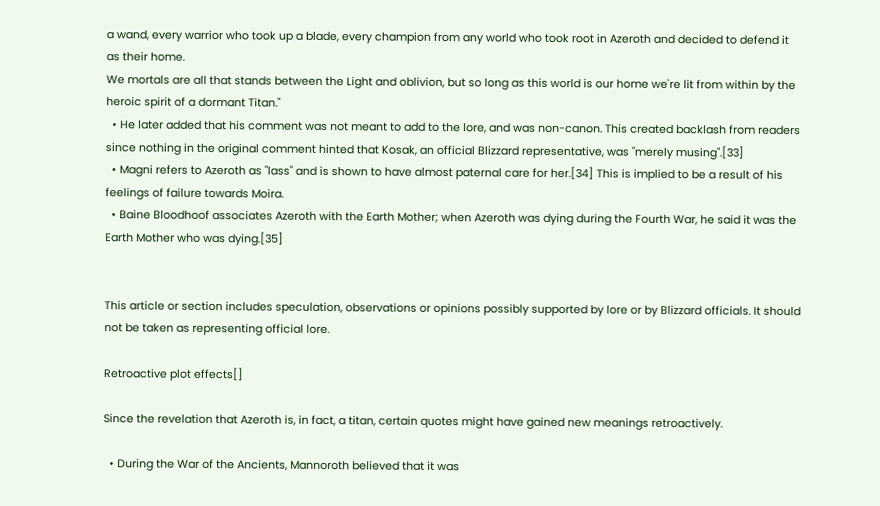a wand, every warrior who took up a blade, every champion from any world who took root in Azeroth and decided to defend it as their home.
We mortals are all that stands between the Light and oblivion, but so long as this world is our home we're lit from within by the heroic spirit of a dormant Titan."
  • He later added that his comment was not meant to add to the lore, and was non-canon. This created backlash from readers since nothing in the original comment hinted that Kosak, an official Blizzard representative, was "merely musing".[33]
  • Magni refers to Azeroth as "lass" and is shown to have almost paternal care for her.[34] This is implied to be a result of his feelings of failure towards Moira.
  • Baine Bloodhoof associates Azeroth with the Earth Mother; when Azeroth was dying during the Fourth War, he said it was the Earth Mother who was dying.[35]


This article or section includes speculation, observations or opinions possibly supported by lore or by Blizzard officials. It should not be taken as representing official lore.

Retroactive plot effects[]

Since the revelation that Azeroth is, in fact, a titan, certain quotes might have gained new meanings retroactively.

  • During the War of the Ancients, Mannoroth believed that it was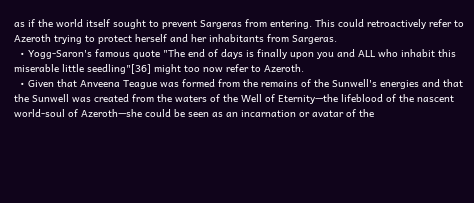as if the world itself sought to prevent Sargeras from entering. This could retroactively refer to Azeroth trying to protect herself and her inhabitants from Sargeras.
  • Yogg-Saron's famous quote "The end of days is finally upon you and ALL who inhabit this miserable little seedling"[36] might too now refer to Azeroth.
  • Given that Anveena Teague was formed from the remains of the Sunwell's energies and that the Sunwell was created from the waters of the Well of Eternity—the lifeblood of the nascent world-soul of Azeroth—she could be seen as an incarnation or avatar of the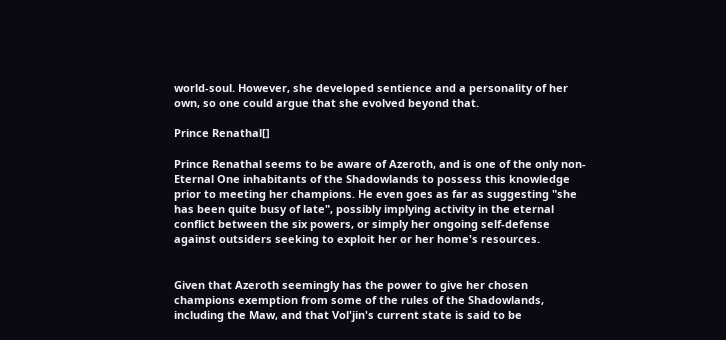world-soul. However, she developed sentience and a personality of her own, so one could argue that she evolved beyond that.

Prince Renathal[]

Prince Renathal seems to be aware of Azeroth, and is one of the only non-Eternal One inhabitants of the Shadowlands to possess this knowledge prior to meeting her champions. He even goes as far as suggesting "she has been quite busy of late", possibly implying activity in the eternal conflict between the six powers, or simply her ongoing self-defense against outsiders seeking to exploit her or her home's resources.


Given that Azeroth seemingly has the power to give her chosen champions exemption from some of the rules of the Shadowlands, including the Maw, and that Vol'jin's current state is said to be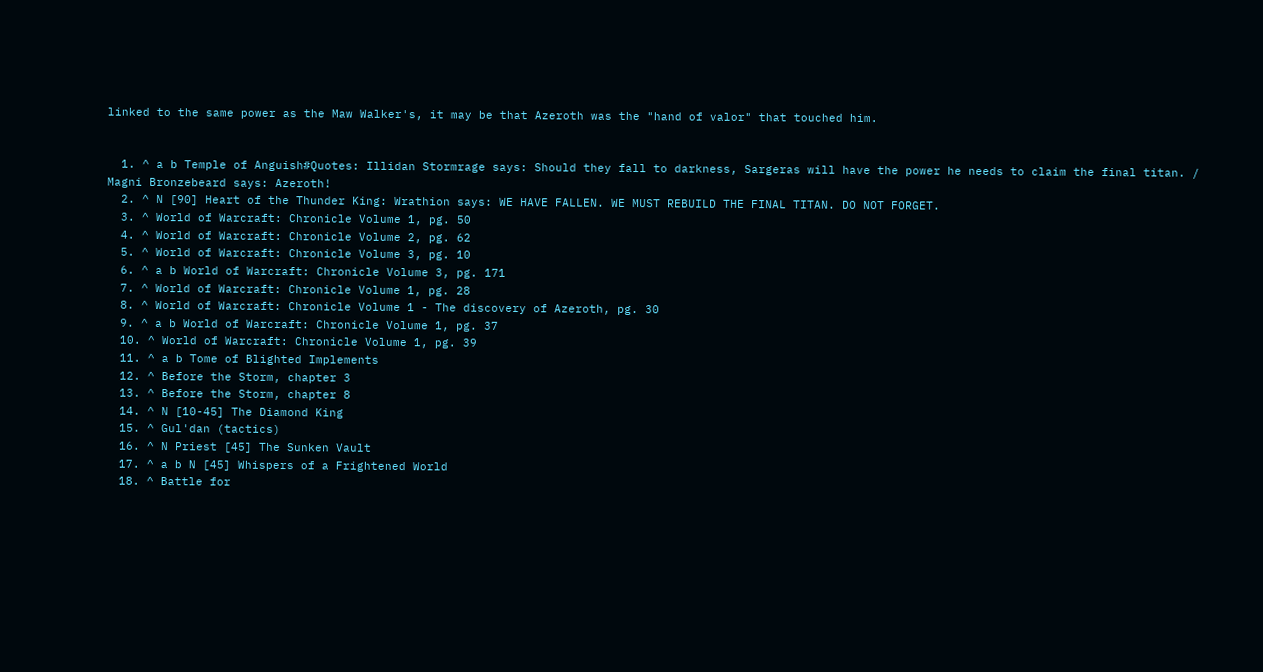linked to the same power as the Maw Walker's, it may be that Azeroth was the "hand of valor" that touched him.


  1. ^ a b Temple of Anguish#Quotes: Illidan Stormrage says: Should they fall to darkness, Sargeras will have the power he needs to claim the final titan. / Magni Bronzebeard says: Azeroth!
  2. ^ N [90] Heart of the Thunder King: Wrathion says: WE HAVE FALLEN. WE MUST REBUILD THE FINAL TITAN. DO NOT FORGET.
  3. ^ World of Warcraft: Chronicle Volume 1, pg. 50
  4. ^ World of Warcraft: Chronicle Volume 2, pg. 62
  5. ^ World of Warcraft: Chronicle Volume 3, pg. 10
  6. ^ a b World of Warcraft: Chronicle Volume 3, pg. 171
  7. ^ World of Warcraft: Chronicle Volume 1, pg. 28
  8. ^ World of Warcraft: Chronicle Volume 1 - The discovery of Azeroth, pg. 30
  9. ^ a b World of Warcraft: Chronicle Volume 1, pg. 37
  10. ^ World of Warcraft: Chronicle Volume 1, pg. 39
  11. ^ a b Tome of Blighted Implements
  12. ^ Before the Storm, chapter 3
  13. ^ Before the Storm, chapter 8
  14. ^ N [10-45] The Diamond King
  15. ^ Gul'dan (tactics)
  16. ^ N Priest [45] The Sunken Vault
  17. ^ a b N [45] Whispers of a Frightened World
  18. ^ Battle for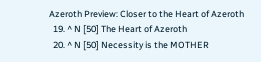Azeroth Preview: Closer to the Heart of Azeroth
  19. ^ N [50] The Heart of Azeroth
  20. ^ N [50] Necessity is the MOTHER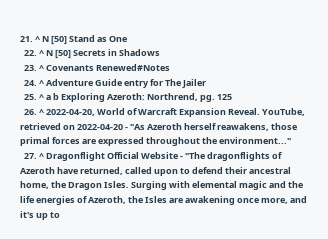21. ^ N [50] Stand as One
  22. ^ N [50] Secrets in Shadows
  23. ^ Covenants Renewed#Notes
  24. ^ Adventure Guide entry for The Jailer
  25. ^ a b Exploring Azeroth: Northrend, pg. 125
  26. ^ 2022-04-20, World of Warcraft Expansion Reveal. YouTube, retrieved on 2022-04-20 - "As Azeroth herself reawakens, those primal forces are expressed throughout the environment..."
  27. ^ Dragonflight Official Website - "The dragonflights of Azeroth have returned, called upon to defend their ancestral home, the Dragon Isles. Surging with elemental magic and the life energies of Azeroth, the Isles are awakening once more, and it's up to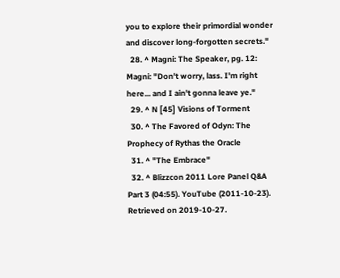you to explore their primordial wonder and discover long-forgotten secrets."
  28. ^ Magni: The Speaker, pg. 12: Magni: "Don't worry, lass. I'm right here... and I ain't gonna leave ye."
  29. ^ N [45] Visions of Torment
  30. ^ The Favored of Odyn: The Prophecy of Rythas the Oracle
  31. ^ "The Embrace"
  32. ^ Blizzcon 2011 Lore Panel Q&A Part 3 (04:55). YouTube (2011-10-23). Retrieved on 2019-10-27.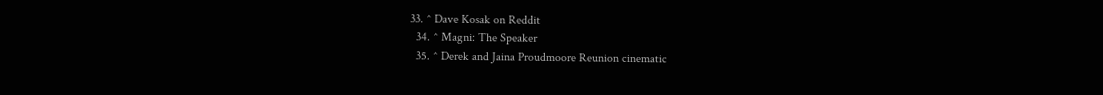33. ^ Dave Kosak on Reddit
  34. ^ Magni: The Speaker
  35. ^ Derek and Jaina Proudmoore Reunion cinematic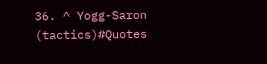36. ^ Yogg-Saron (tactics)#Quotes